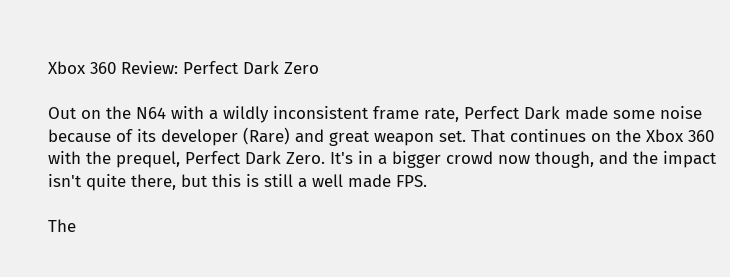Xbox 360 Review: Perfect Dark Zero

Out on the N64 with a wildly inconsistent frame rate, Perfect Dark made some noise because of its developer (Rare) and great weapon set. That continues on the Xbox 360 with the prequel, Perfect Dark Zero. It's in a bigger crowd now though, and the impact isn't quite there, but this is still a well made FPS.

The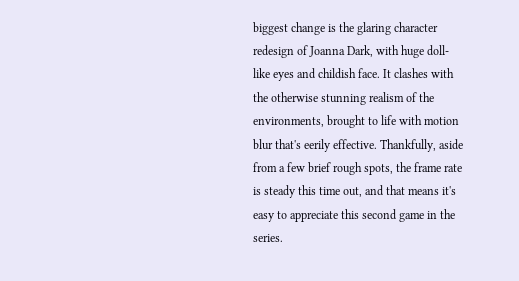biggest change is the glaring character redesign of Joanna Dark, with huge doll-like eyes and childish face. It clashes with the otherwise stunning realism of the environments, brought to life with motion blur that's eerily effective. Thankfully, aside from a few brief rough spots, the frame rate is steady this time out, and that means it's easy to appreciate this second game in the series.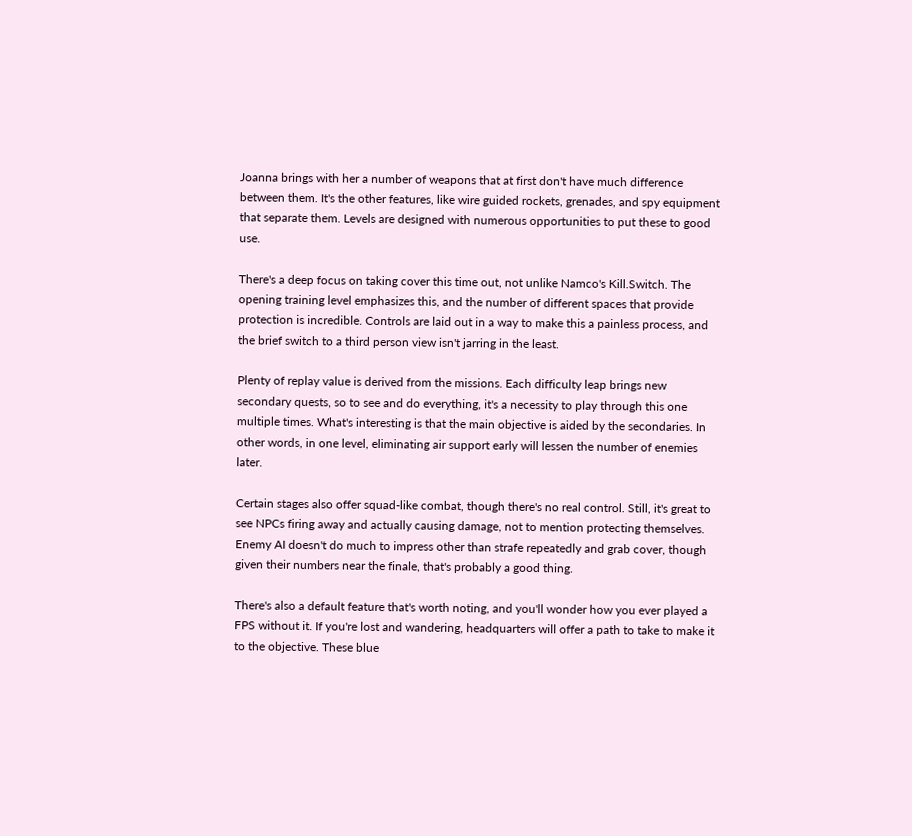Joanna brings with her a number of weapons that at first don't have much difference between them. It's the other features, like wire guided rockets, grenades, and spy equipment that separate them. Levels are designed with numerous opportunities to put these to good use.

There's a deep focus on taking cover this time out, not unlike Namco's Kill.Switch. The opening training level emphasizes this, and the number of different spaces that provide protection is incredible. Controls are laid out in a way to make this a painless process, and the brief switch to a third person view isn't jarring in the least.

Plenty of replay value is derived from the missions. Each difficulty leap brings new secondary quests, so to see and do everything, it's a necessity to play through this one multiple times. What's interesting is that the main objective is aided by the secondaries. In other words, in one level, eliminating air support early will lessen the number of enemies later.

Certain stages also offer squad-like combat, though there's no real control. Still, it's great to see NPCs firing away and actually causing damage, not to mention protecting themselves. Enemy AI doesn't do much to impress other than strafe repeatedly and grab cover, though given their numbers near the finale, that's probably a good thing.

There's also a default feature that's worth noting, and you'll wonder how you ever played a FPS without it. If you're lost and wandering, headquarters will offer a path to take to make it to the objective. These blue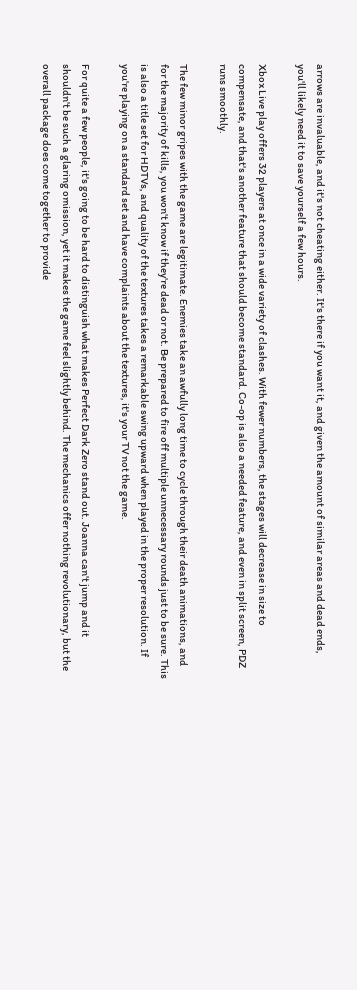arrows are invaluable, and it's not cheating either. It's there if you want it, and given the amount of similar areas and dead ends, you'll likely need it to save yourself a few hours.

Xbox Live play offers 32 players at once in a wide variety of clashes. With fewer numbers, the stages will decrease in size to compensate, and that's another feature that should become standard. Co-op is also a needed feature, and even in split screen, PDZ runs smoothly.

The few minor gripes with the game are legitimate. Enemies take an awfully long time to cycle through their death animations, and for the majority of kills, you won't know if they're dead or not. Be prepared to fire off multiple unnecessary rounds just to be sure. This is also a title set for HDTVs, and quality of the textures takes a remarkable swing upward when played in the proper resolution. If you're playing on a standard set and have complaints about the textures, it's your TV not the game.

For quite a few people, it's going to be hard to distinguish what makes Perfect Dark Zero stand out. Joanna can't jump and it shouldn't be such a glaring omission, yet it makes the game feel slightly behind. The mechanics offer nothing revolutionary, but the overall package does come together to provide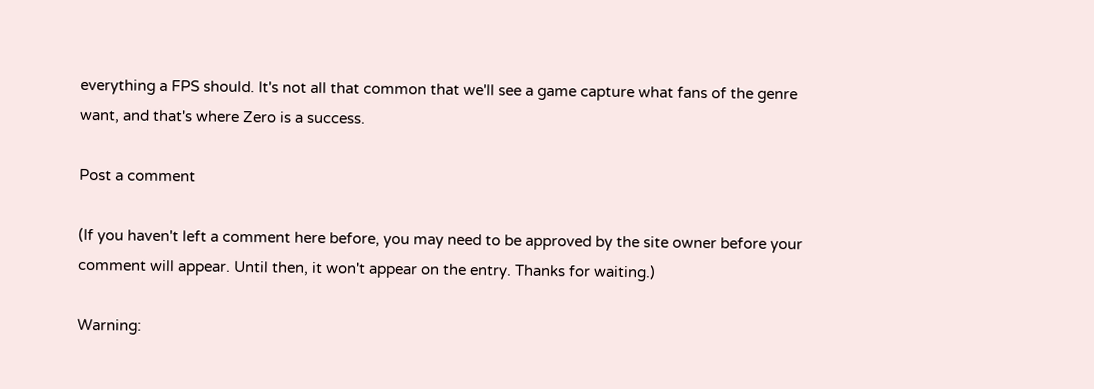everything a FPS should. It's not all that common that we'll see a game capture what fans of the genre want, and that's where Zero is a success.

Post a comment

(If you haven't left a comment here before, you may need to be approved by the site owner before your comment will appear. Until then, it won't appear on the entry. Thanks for waiting.)

Warning: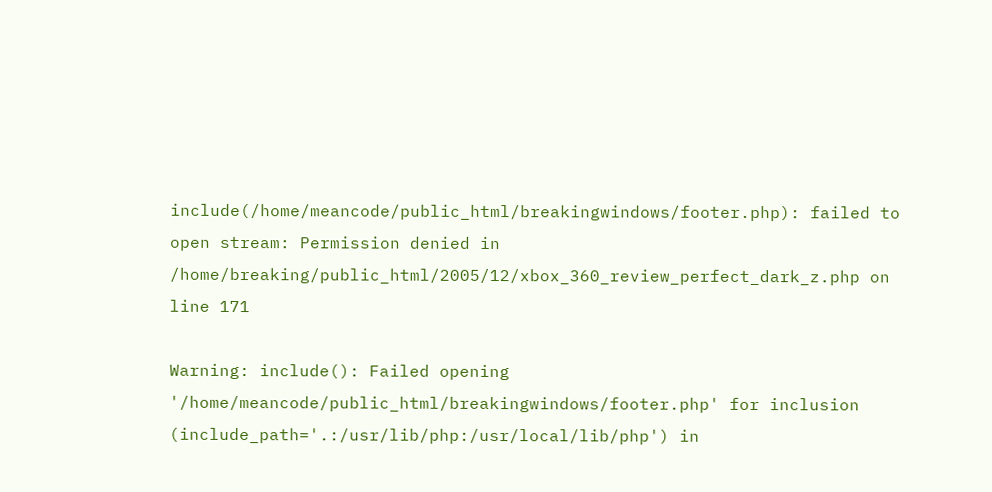include(/home/meancode/public_html/breakingwindows/footer.php): failed to open stream: Permission denied in /home/breaking/public_html/2005/12/xbox_360_review_perfect_dark_z.php on line 171

Warning: include(): Failed opening '/home/meancode/public_html/breakingwindows/footer.php' for inclusion (include_path='.:/usr/lib/php:/usr/local/lib/php') in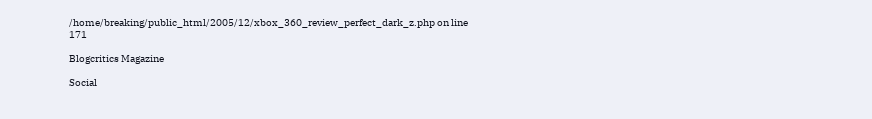/home/breaking/public_html/2005/12/xbox_360_review_perfect_dark_z.php on line 171

Blogcritics Magazine

Social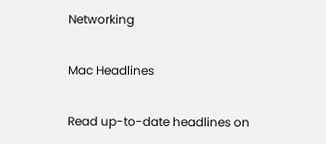Networking

Mac Headlines

Read up-to-date headlines on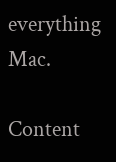everything Mac.

Content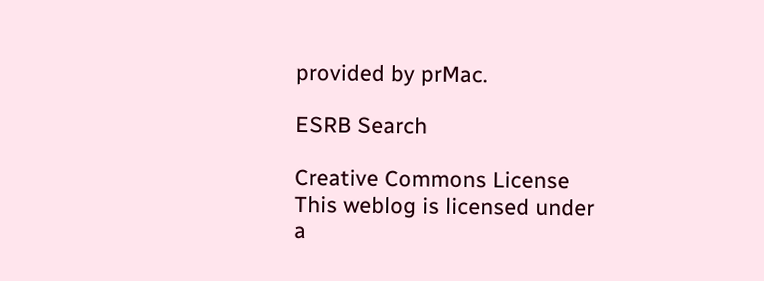provided by prMac.

ESRB Search

Creative Commons License
This weblog is licensed under a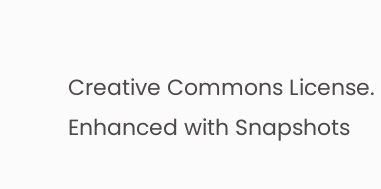Creative Commons License.
Enhanced with Snapshots